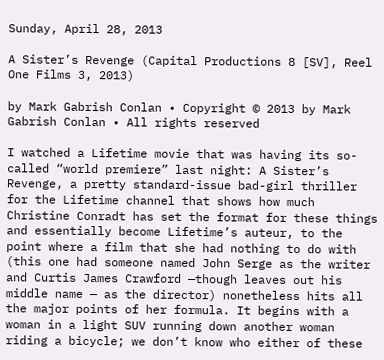Sunday, April 28, 2013

A Sister’s Revenge (Capital Productions 8 [SV], Reel One Films 3, 2013)

by Mark Gabrish Conlan • Copyright © 2013 by Mark Gabrish Conlan • All rights reserved

I watched a Lifetime movie that was having its so-called “world premiere” last night: A Sister’s Revenge, a pretty standard-issue bad-girl thriller for the Lifetime channel that shows how much Christine Conradt has set the format for these things and essentially become Lifetime’s auteur, to the point where a film that she had nothing to do with (this one had someone named John Serge as the writer and Curtis James Crawford —though leaves out his middle name — as the director) nonetheless hits all the major points of her formula. It begins with a woman in a light SUV running down another woman riding a bicycle; we don’t know who either of these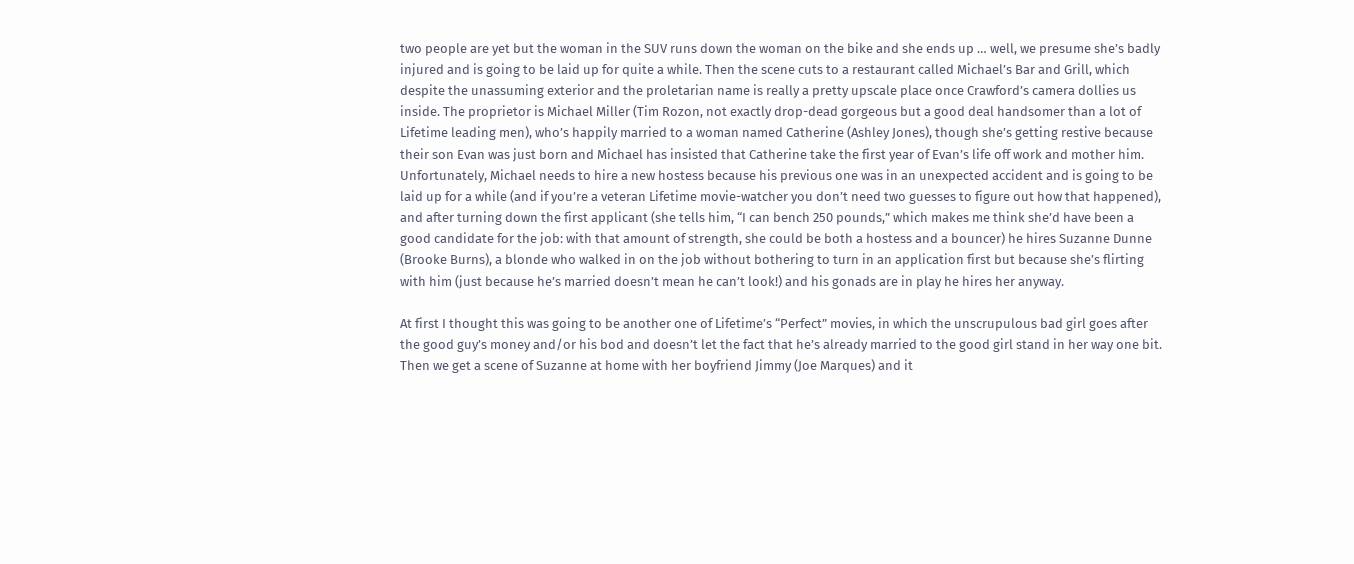two people are yet but the woman in the SUV runs down the woman on the bike and she ends up … well, we presume she’s badly injured and is going to be laid up for quite a while. Then the scene cuts to a restaurant called Michael’s Bar and Grill, which despite the unassuming exterior and the proletarian name is really a pretty upscale place once Crawford’s camera dollies us inside. The proprietor is Michael Miller (Tim Rozon, not exactly drop-dead gorgeous but a good deal handsomer than a lot of Lifetime leading men), who’s happily married to a woman named Catherine (Ashley Jones), though she’s getting restive because their son Evan was just born and Michael has insisted that Catherine take the first year of Evan’s life off work and mother him. Unfortunately, Michael needs to hire a new hostess because his previous one was in an unexpected accident and is going to be laid up for a while (and if you’re a veteran Lifetime movie-watcher you don’t need two guesses to figure out how that happened), and after turning down the first applicant (she tells him, “I can bench 250 pounds,” which makes me think she’d have been a good candidate for the job: with that amount of strength, she could be both a hostess and a bouncer) he hires Suzanne Dunne (Brooke Burns), a blonde who walked in on the job without bothering to turn in an application first but because she’s flirting with him (just because he’s married doesn’t mean he can’t look!) and his gonads are in play he hires her anyway.

At first I thought this was going to be another one of Lifetime’s “Perfect” movies, in which the unscrupulous bad girl goes after the good guy’s money and/or his bod and doesn’t let the fact that he’s already married to the good girl stand in her way one bit. Then we get a scene of Suzanne at home with her boyfriend Jimmy (Joe Marques) and it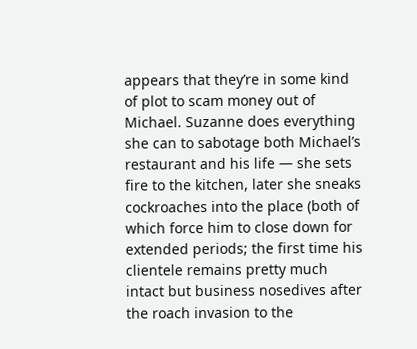appears that they’re in some kind of plot to scam money out of Michael. Suzanne does everything she can to sabotage both Michael’s restaurant and his life — she sets fire to the kitchen, later she sneaks cockroaches into the place (both of which force him to close down for extended periods; the first time his clientele remains pretty much intact but business nosedives after the roach invasion to the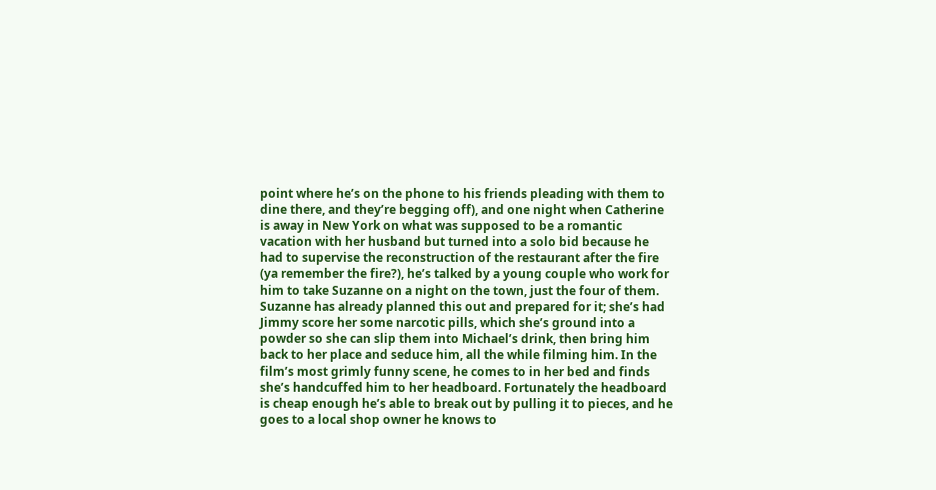point where he’s on the phone to his friends pleading with them to dine there, and they’re begging off), and one night when Catherine is away in New York on what was supposed to be a romantic vacation with her husband but turned into a solo bid because he had to supervise the reconstruction of the restaurant after the fire (ya remember the fire?), he’s talked by a young couple who work for him to take Suzanne on a night on the town, just the four of them. Suzanne has already planned this out and prepared for it; she’s had Jimmy score her some narcotic pills, which she’s ground into a powder so she can slip them into Michael’s drink, then bring him back to her place and seduce him, all the while filming him. In the film’s most grimly funny scene, he comes to in her bed and finds she’s handcuffed him to her headboard. Fortunately the headboard is cheap enough he’s able to break out by pulling it to pieces, and he goes to a local shop owner he knows to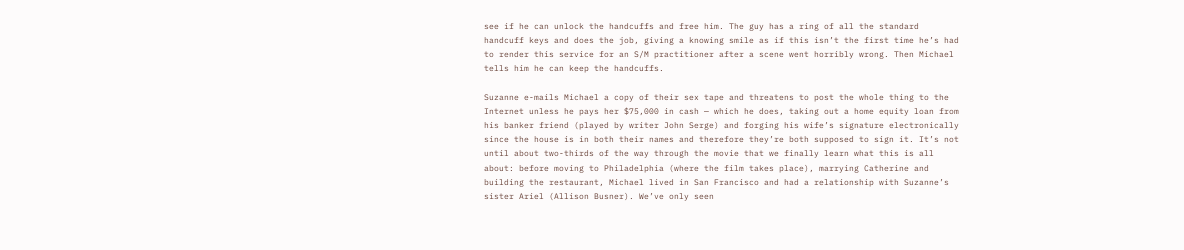see if he can unlock the handcuffs and free him. The guy has a ring of all the standard handcuff keys and does the job, giving a knowing smile as if this isn’t the first time he’s had to render this service for an S/M practitioner after a scene went horribly wrong. Then Michael tells him he can keep the handcuffs.

Suzanne e-mails Michael a copy of their sex tape and threatens to post the whole thing to the Internet unless he pays her $75,000 in cash — which he does, taking out a home equity loan from his banker friend (played by writer John Serge) and forging his wife’s signature electronically since the house is in both their names and therefore they’re both supposed to sign it. It’s not until about two-thirds of the way through the movie that we finally learn what this is all about: before moving to Philadelphia (where the film takes place), marrying Catherine and building the restaurant, Michael lived in San Francisco and had a relationship with Suzanne’s sister Ariel (Allison Busner). We’ve only seen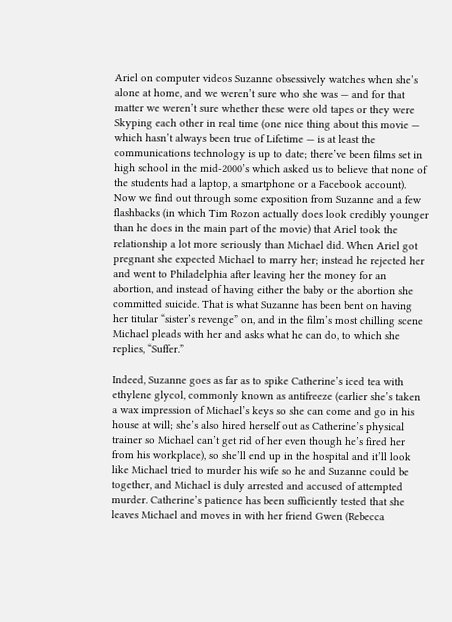Ariel on computer videos Suzanne obsessively watches when she’s alone at home, and we weren’t sure who she was — and for that matter we weren’t sure whether these were old tapes or they were Skyping each other in real time (one nice thing about this movie — which hasn’t always been true of Lifetime — is at least the communications technology is up to date; there’ve been films set in high school in the mid-2000’s which asked us to believe that none of the students had a laptop, a smartphone or a Facebook account). Now we find out through some exposition from Suzanne and a few flashbacks (in which Tim Rozon actually does look credibly younger than he does in the main part of the movie) that Ariel took the relationship a lot more seriously than Michael did. When Ariel got pregnant she expected Michael to marry her; instead he rejected her and went to Philadelphia after leaving her the money for an abortion, and instead of having either the baby or the abortion she committed suicide. That is what Suzanne has been bent on having her titular “sister’s revenge” on, and in the film’s most chilling scene Michael pleads with her and asks what he can do, to which she replies, “Suffer.”

Indeed, Suzanne goes as far as to spike Catherine’s iced tea with ethylene glycol, commonly known as antifreeze (earlier she’s taken a wax impression of Michael’s keys so she can come and go in his house at will; she’s also hired herself out as Catherine’s physical trainer so Michael can’t get rid of her even though he’s fired her from his workplace), so she’ll end up in the hospital and it’ll look like Michael tried to murder his wife so he and Suzanne could be together, and Michael is duly arrested and accused of attempted murder. Catherine’s patience has been sufficiently tested that she leaves Michael and moves in with her friend Gwen (Rebecca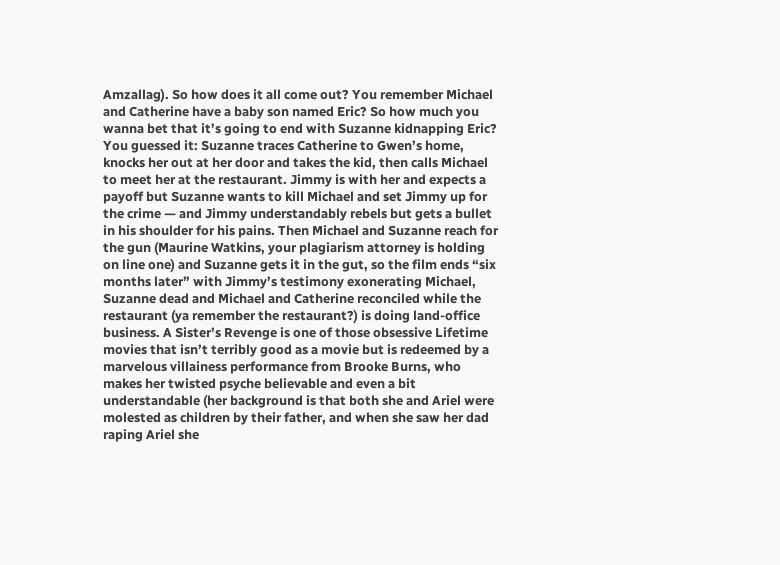Amzallag). So how does it all come out? You remember Michael and Catherine have a baby son named Eric? So how much you wanna bet that it’s going to end with Suzanne kidnapping Eric? You guessed it: Suzanne traces Catherine to Gwen’s home, knocks her out at her door and takes the kid, then calls Michael to meet her at the restaurant. Jimmy is with her and expects a payoff but Suzanne wants to kill Michael and set Jimmy up for the crime — and Jimmy understandably rebels but gets a bullet in his shoulder for his pains. Then Michael and Suzanne reach for the gun (Maurine Watkins, your plagiarism attorney is holding on line one) and Suzanne gets it in the gut, so the film ends “six months later” with Jimmy’s testimony exonerating Michael, Suzanne dead and Michael and Catherine reconciled while the restaurant (ya remember the restaurant?) is doing land-office business. A Sister’s Revenge is one of those obsessive Lifetime movies that isn’t terribly good as a movie but is redeemed by a marvelous villainess performance from Brooke Burns, who makes her twisted psyche believable and even a bit understandable (her background is that both she and Ariel were molested as children by their father, and when she saw her dad raping Ariel she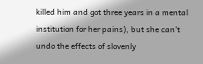killed him and got three years in a mental institution for her pains), but she can’t undo the effects of slovenly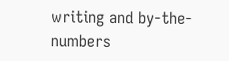writing and by-the-numbers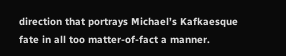direction that portrays Michael’s Kafkaesque fate in all too matter-of-fact a manner.